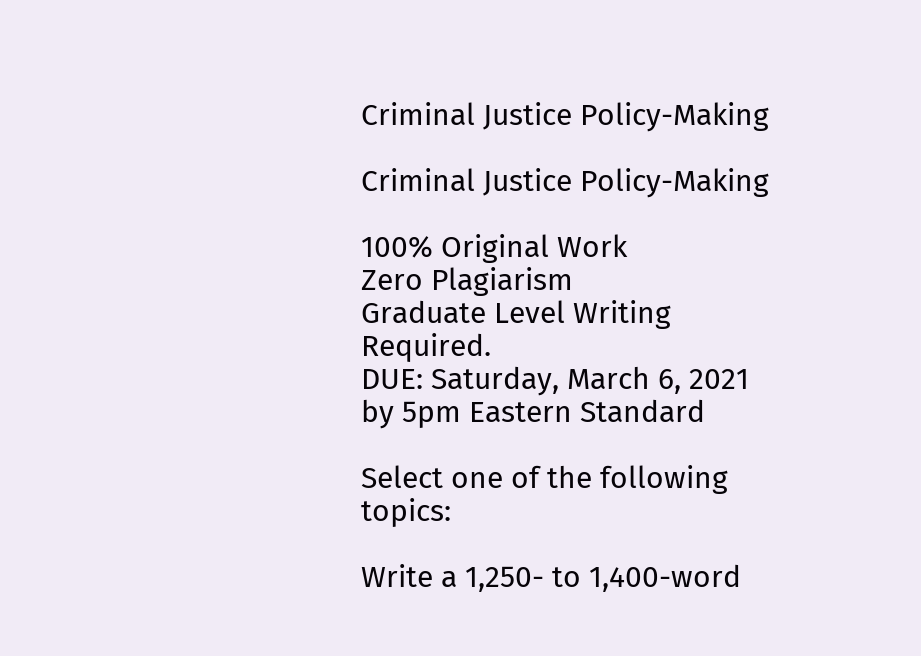Criminal Justice Policy-Making

Criminal Justice Policy-Making

100% Original Work
Zero Plagiarism
Graduate Level Writing Required.
DUE: Saturday, March 6, 2021 by 5pm Eastern Standard

Select one of the following topics:

Write a 1,250- to 1,400-word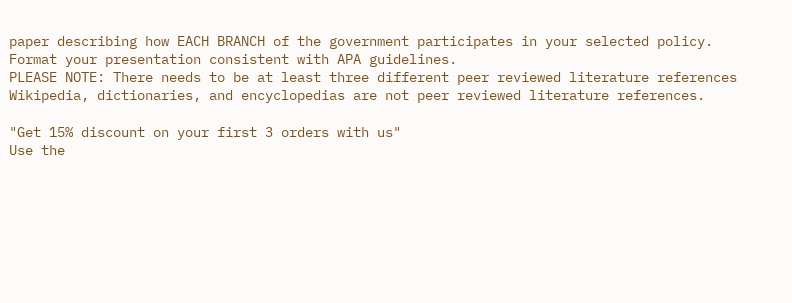paper describing how EACH BRANCH of the government participates in your selected policy.
Format your presentation consistent with APA guidelines.
PLEASE NOTE: There needs to be at least three different peer reviewed literature references
Wikipedia, dictionaries, and encyclopedias are not peer reviewed literature references.

"Get 15% discount on your first 3 orders with us"
Use the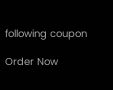following coupon

Order Now